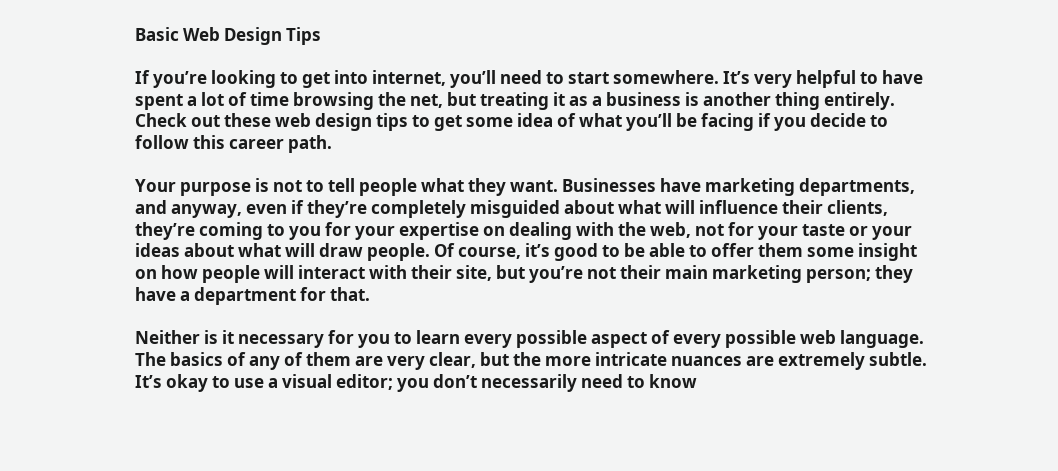Basic Web Design Tips

If you’re looking to get into internet, you’ll need to start somewhere. It’s very helpful to have spent a lot of time browsing the net, but treating it as a business is another thing entirely. Check out these web design tips to get some idea of what you’ll be facing if you decide to follow this career path.

Your purpose is not to tell people what they want. Businesses have marketing departments, and anyway, even if they’re completely misguided about what will influence their clients, they’re coming to you for your expertise on dealing with the web, not for your taste or your ideas about what will draw people. Of course, it’s good to be able to offer them some insight on how people will interact with their site, but you’re not their main marketing person; they have a department for that.

Neither is it necessary for you to learn every possible aspect of every possible web language. The basics of any of them are very clear, but the more intricate nuances are extremely subtle. It’s okay to use a visual editor; you don’t necessarily need to know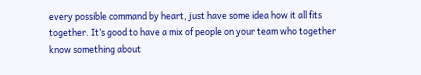every possible command by heart, just have some idea how it all fits together. It’s good to have a mix of people on your team who together know something about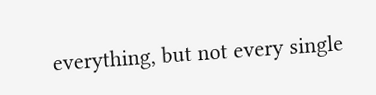everything, but not every single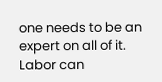one needs to be an expert on all of it. Labor can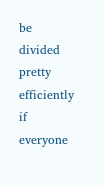be divided pretty efficiently if everyone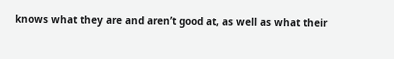knows what they are and aren’t good at, as well as what their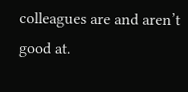colleagues are and aren’t good at.